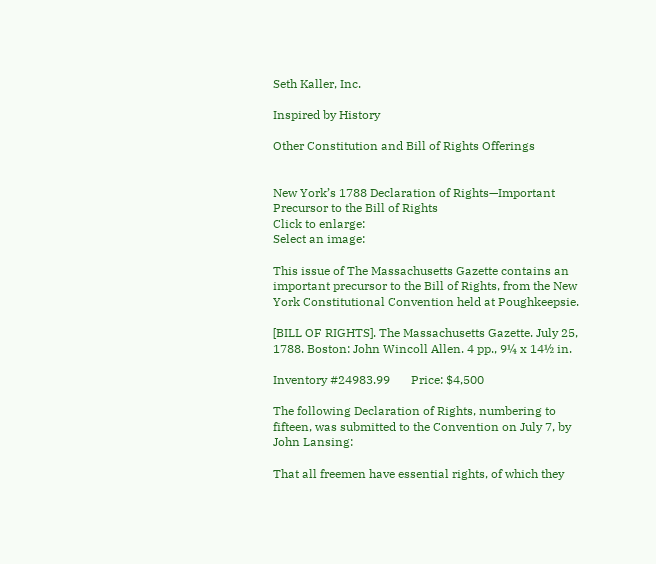Seth Kaller, Inc.

Inspired by History

Other Constitution and Bill of Rights Offerings


New York’s 1788 Declaration of Rights—Important Precursor to the Bill of Rights
Click to enlarge:
Select an image:

This issue of The Massachusetts Gazette contains an important precursor to the Bill of Rights, from the New York Constitutional Convention held at Poughkeepsie.

[BILL OF RIGHTS]. The Massachusetts Gazette. July 25, 1788. Boston: John Wincoll Allen. 4 pp., 9¼ x 14½ in.

Inventory #24983.99       Price: $4,500

The following Declaration of Rights, numbering to fifteen, was submitted to the Convention on July 7, by John Lansing:

That all freemen have essential rights, of which they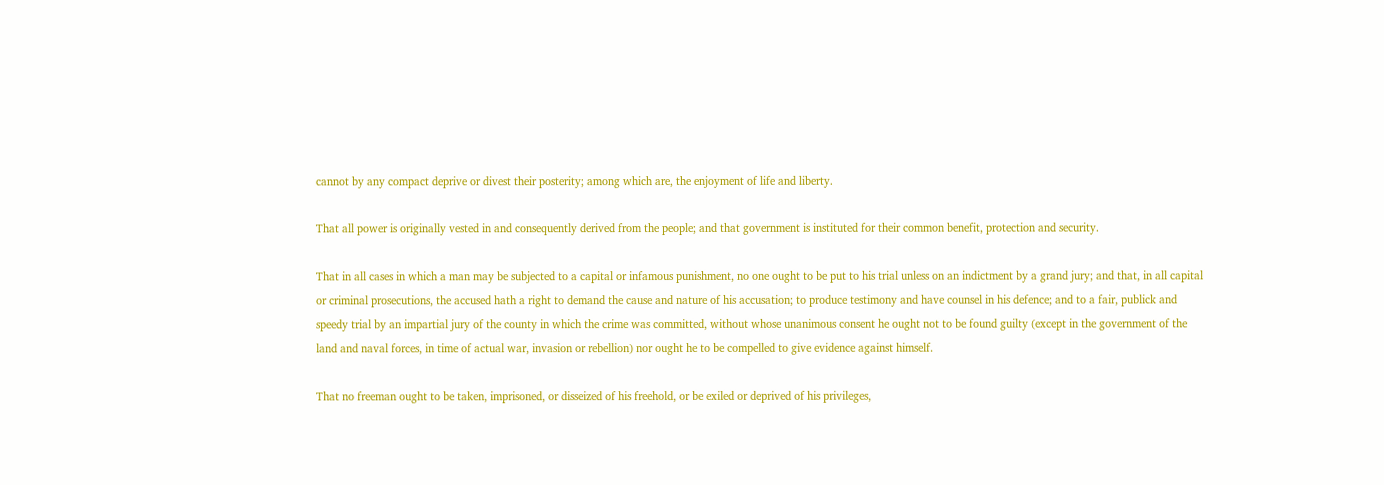cannot by any compact deprive or divest their posterity; among which are, the enjoyment of life and liberty.

That all power is originally vested in and consequently derived from the people; and that government is instituted for their common benefit, protection and security.

That in all cases in which a man may be subjected to a capital or infamous punishment, no one ought to be put to his trial unless on an indictment by a grand jury; and that, in all capital or criminal prosecutions, the accused hath a right to demand the cause and nature of his accusation; to produce testimony and have counsel in his defence; and to a fair, publick and speedy trial by an impartial jury of the county in which the crime was committed, without whose unanimous consent he ought not to be found guilty (except in the government of the land and naval forces, in time of actual war, invasion or rebellion) nor ought he to be compelled to give evidence against himself.

That no freeman ought to be taken, imprisoned, or disseized of his freehold, or be exiled or deprived of his privileges,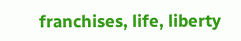franchises, life, liberty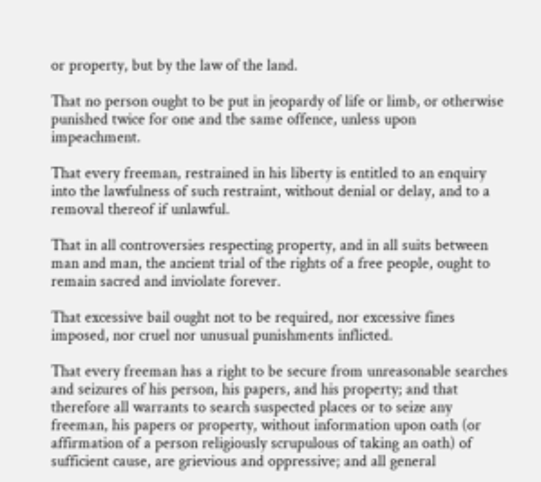or property, but by the law of the land.

That no person ought to be put in jeopardy of life or limb, or otherwise punished twice for one and the same offence, unless upon impeachment.

That every freeman, restrained in his liberty is entitled to an enquiry into the lawfulness of such restraint, without denial or delay, and to a removal thereof if unlawful.

That in all controversies respecting property, and in all suits between man and man, the ancient trial of the rights of a free people, ought to remain sacred and inviolate forever.

That excessive bail ought not to be required, nor excessive fines imposed, nor cruel nor unusual punishments inflicted.

That every freeman has a right to be secure from unreasonable searches and seizures of his person, his papers, and his property; and that therefore all warrants to search suspected places or to seize any freeman, his papers or property, without information upon oath (or affirmation of a person religiously scrupulous of taking an oath) of sufficient cause, are grievious and oppressive; and all general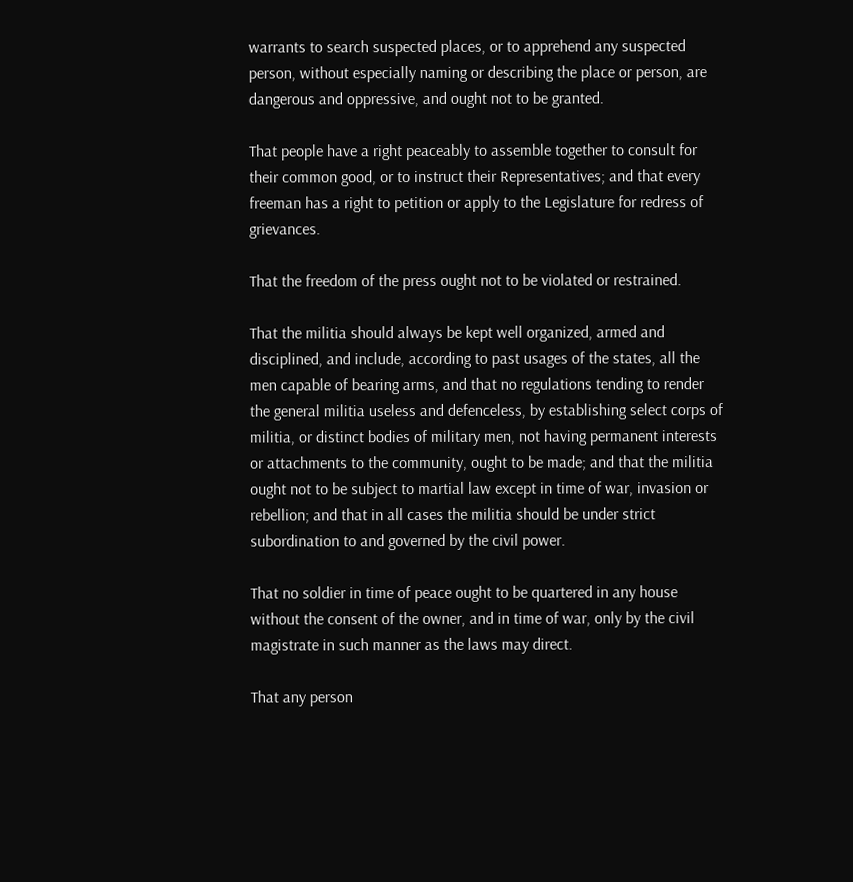warrants to search suspected places, or to apprehend any suspected person, without especially naming or describing the place or person, are dangerous and oppressive, and ought not to be granted.

That people have a right peaceably to assemble together to consult for their common good, or to instruct their Representatives; and that every freeman has a right to petition or apply to the Legislature for redress of grievances.

That the freedom of the press ought not to be violated or restrained.

That the militia should always be kept well organized, armed and disciplined, and include, according to past usages of the states, all the men capable of bearing arms, and that no regulations tending to render the general militia useless and defenceless, by establishing select corps of militia, or distinct bodies of military men, not having permanent interests or attachments to the community, ought to be made; and that the militia ought not to be subject to martial law except in time of war, invasion or rebellion; and that in all cases the militia should be under strict subordination to and governed by the civil power.

That no soldier in time of peace ought to be quartered in any house without the consent of the owner, and in time of war, only by the civil magistrate in such manner as the laws may direct.

That any person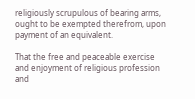religiously scrupulous of bearing arms, ought to be exempted therefrom, upon payment of an equivalent.

That the free and peaceable exercise and enjoyment of religious profession and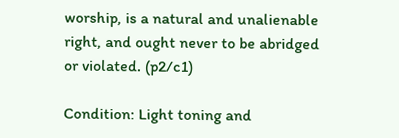worship, is a natural and unalienable right, and ought never to be abridged or violated. (p2/c1)

Condition: Light toning and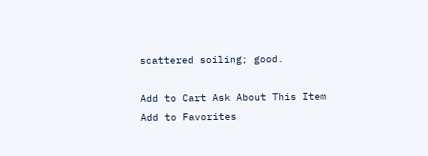scattered soiling; good.

Add to Cart Ask About This Item Add to Favorites